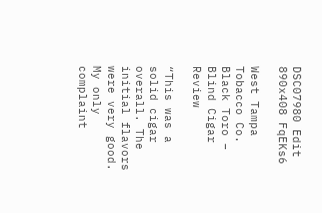DSC07980 Edit 890x408 FqEKs6

West Tampa Tobacco Co. Black Toro – Blind Cigar Review

“This was a solid cigar overall. The initial flavors were very good. My only complaint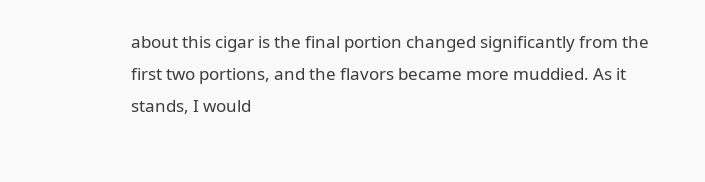about this cigar is the final portion changed significantly from the first two portions, and the flavors became more muddied. As it stands, I would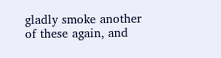gladly smoke another of these again, and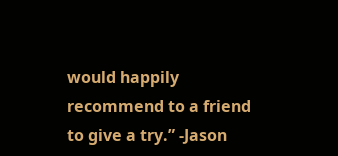would happily recommend to a friend to give a try.” -Jason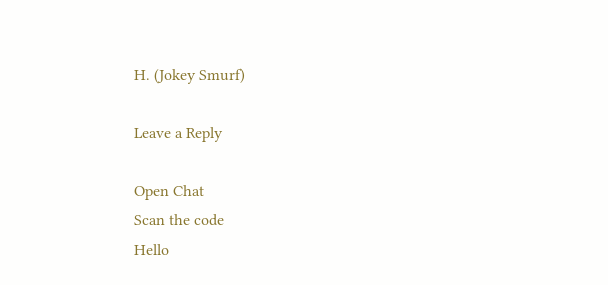H. (Jokey Smurf)

Leave a Reply

Open Chat
Scan the code
Hello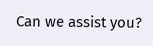Can we assist you?